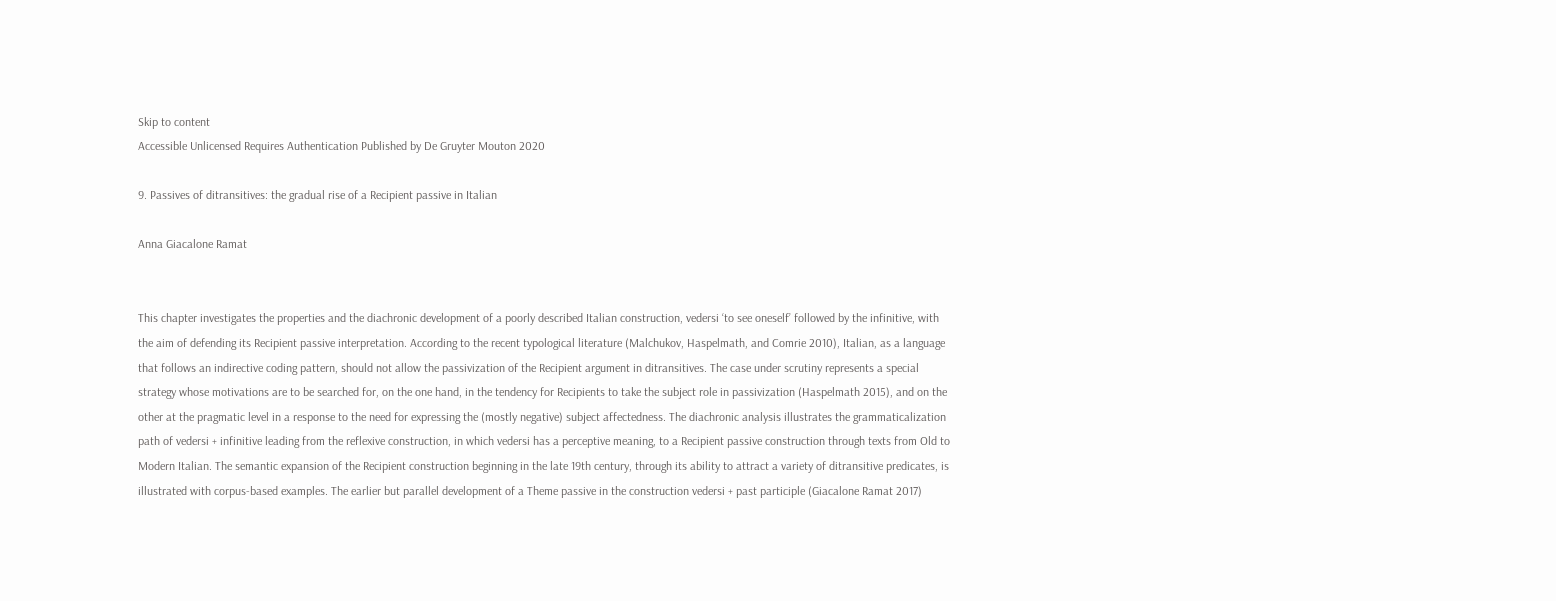Skip to content
Accessible Unlicensed Requires Authentication Published by De Gruyter Mouton 2020

9. Passives of ditransitives: the gradual rise of a Recipient passive in Italian

Anna Giacalone Ramat


This chapter investigates the properties and the diachronic development of a poorly described Italian construction, vedersi ‘to see oneself’ followed by the infinitive, with the aim of defending its Recipient passive interpretation. According to the recent typological literature (Malchukov, Haspelmath, and Comrie 2010), Italian, as a language that follows an indirective coding pattern, should not allow the passivization of the Recipient argument in ditransitives. The case under scrutiny represents a special strategy whose motivations are to be searched for, on the one hand, in the tendency for Recipients to take the subject role in passivization (Haspelmath 2015), and on the other at the pragmatic level in a response to the need for expressing the (mostly negative) subject affectedness. The diachronic analysis illustrates the grammaticalization path of vedersi + infinitive leading from the reflexive construction, in which vedersi has a perceptive meaning, to a Recipient passive construction through texts from Old to Modern Italian. The semantic expansion of the Recipient construction beginning in the late 19th century, through its ability to attract a variety of ditransitive predicates, is illustrated with corpus-based examples. The earlier but parallel development of a Theme passive in the construction vedersi + past participle (Giacalone Ramat 2017)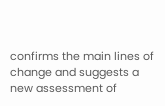confirms the main lines of change and suggests a new assessment of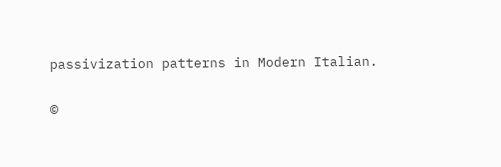passivization patterns in Modern Italian.

©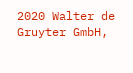2020 Walter de Gruyter GmbH,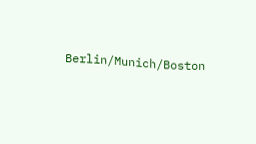Berlin/Munich/Boston